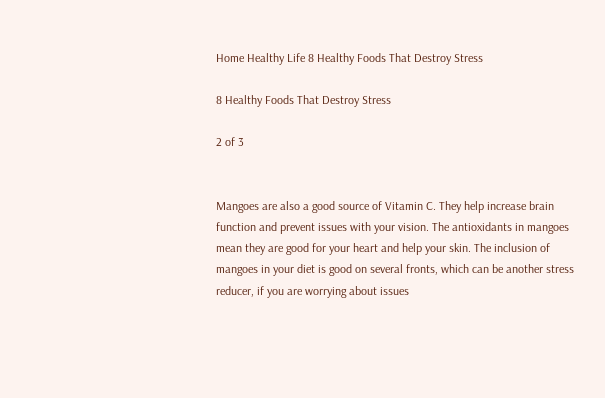Home Healthy Life 8 Healthy Foods That Destroy Stress

8 Healthy Foods That Destroy Stress

2 of 3


Mangoes are also a good source of Vitamin C. They help increase brain function and prevent issues with your vision. The antioxidants in mangoes mean they are good for your heart and help your skin. The inclusion of mangoes in your diet is good on several fronts, which can be another stress reducer, if you are worrying about issues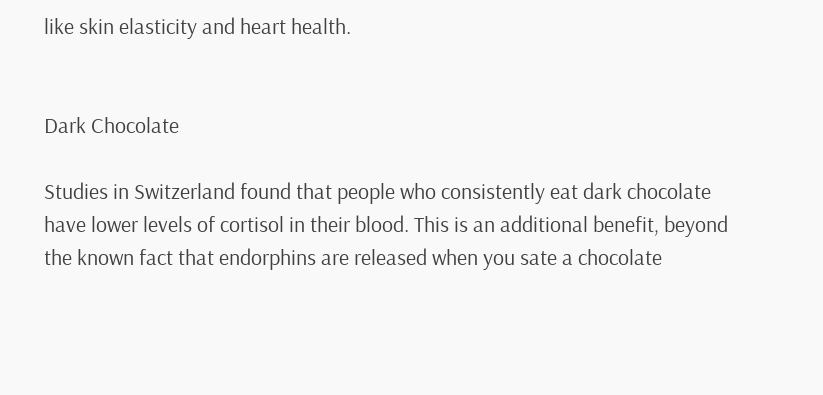like skin elasticity and heart health.


Dark Chocolate

Studies in Switzerland found that people who consistently eat dark chocolate have lower levels of cortisol in their blood. This is an additional benefit, beyond the known fact that endorphins are released when you sate a chocolate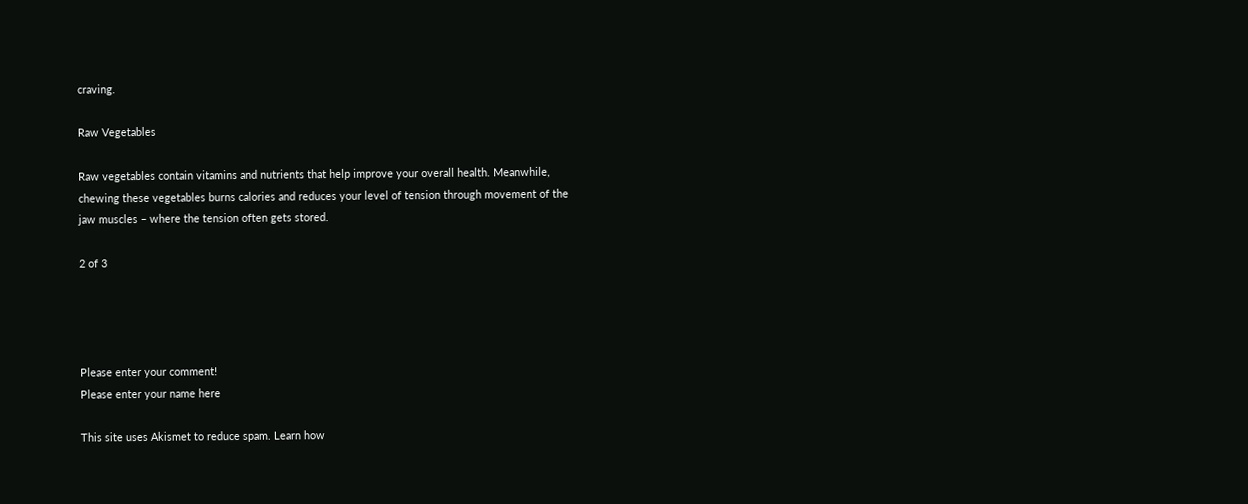craving.

Raw Vegetables

Raw vegetables contain vitamins and nutrients that help improve your overall health. Meanwhile, chewing these vegetables burns calories and reduces your level of tension through movement of the jaw muscles – where the tension often gets stored.

2 of 3




Please enter your comment!
Please enter your name here

This site uses Akismet to reduce spam. Learn how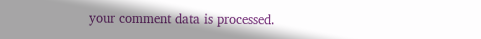your comment data is processed.